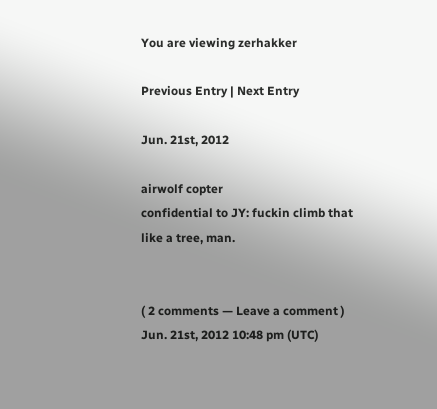You are viewing zerhakker

Previous Entry | Next Entry

Jun. 21st, 2012

airwolf copter
confidential to JY: fuckin climb that like a tree, man.


( 2 comments — Leave a comment )
Jun. 21st, 2012 10:48 pm (UTC)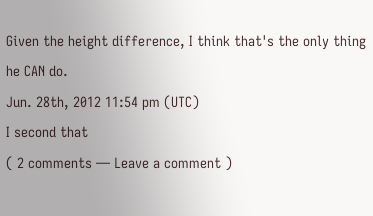Given the height difference, I think that's the only thing he CAN do.
Jun. 28th, 2012 11:54 pm (UTC)
I second that
( 2 comments — Leave a comment )